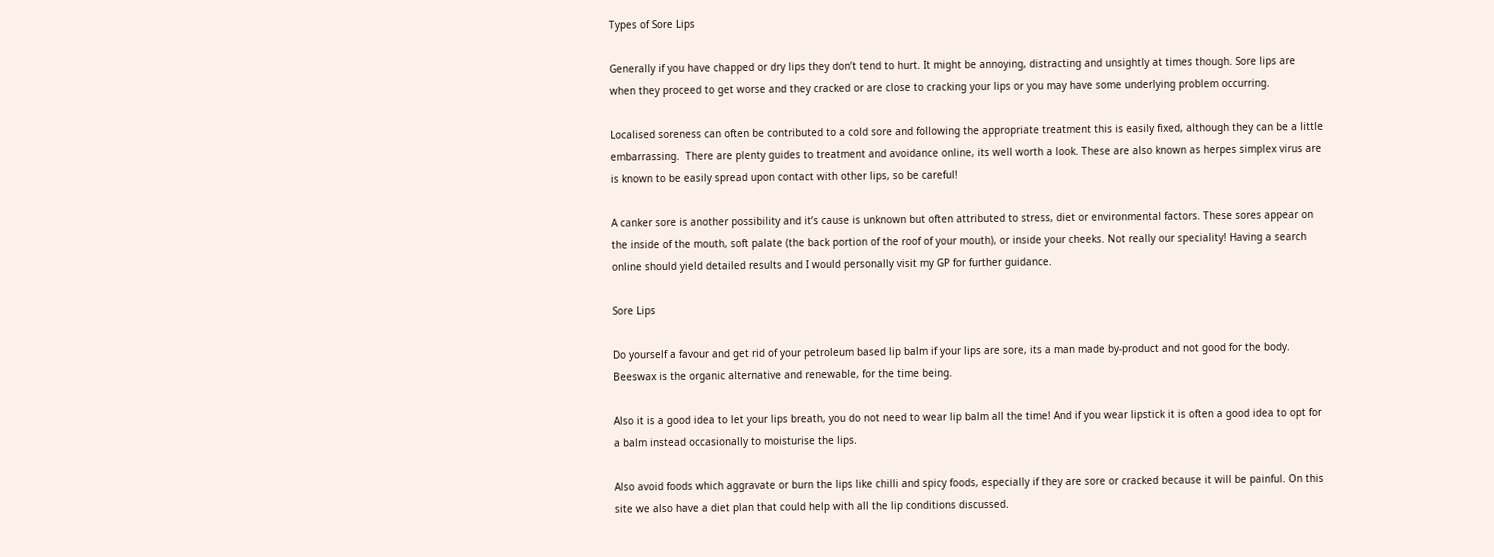Types of Sore Lips

Generally if you have chapped or dry lips they don’t tend to hurt. It might be annoying, distracting and unsightly at times though. Sore lips are when they proceed to get worse and they cracked or are close to cracking your lips or you may have some underlying problem occurring.

Localised soreness can often be contributed to a cold sore and following the appropriate treatment this is easily fixed, although they can be a little embarrassing.  There are plenty guides to treatment and avoidance online, its well worth a look. These are also known as herpes simplex virus are is known to be easily spread upon contact with other lips, so be careful!

A canker sore is another possibility and it’s cause is unknown but often attributed to stress, diet or environmental factors. These sores appear on the inside of the mouth, soft palate (the back portion of the roof of your mouth), or inside your cheeks. Not really our speciality! Having a search online should yield detailed results and I would personally visit my GP for further guidance.

Sore Lips

Do yourself a favour and get rid of your petroleum based lip balm if your lips are sore, its a man made by-product and not good for the body. Beeswax is the organic alternative and renewable, for the time being.

Also it is a good idea to let your lips breath, you do not need to wear lip balm all the time! And if you wear lipstick it is often a good idea to opt for a balm instead occasionally to moisturise the lips.

Also avoid foods which aggravate or burn the lips like chilli and spicy foods, especially if they are sore or cracked because it will be painful. On this site we also have a diet plan that could help with all the lip conditions discussed.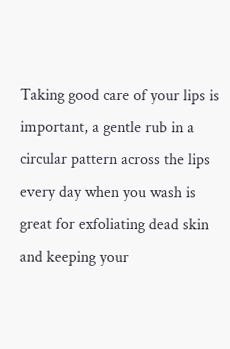Taking good care of your lips is important, a gentle rub in a circular pattern across the lips every day when you wash is great for exfoliating dead skin and keeping your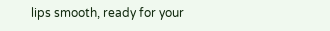lips smooth, ready for your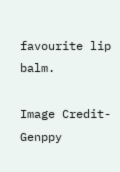favourite lip balm.

Image Credit- Genppy